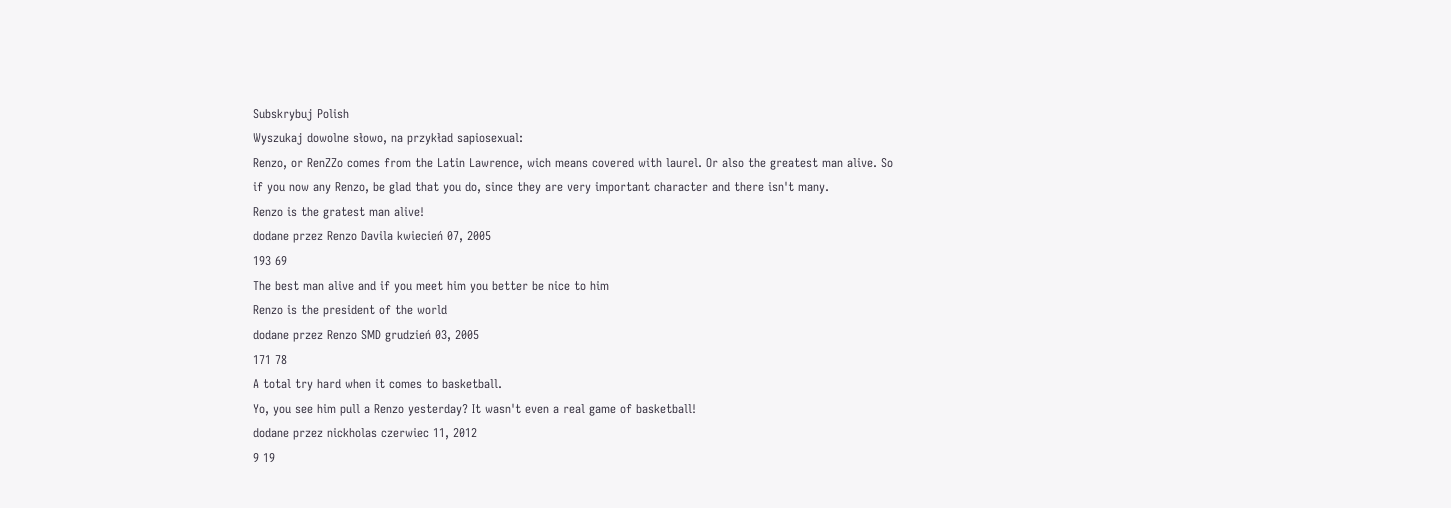Subskrybuj Polish
Wyszukaj dowolne słowo, na przykład sapiosexual:
Renzo, or RenZZo comes from the Latin Lawrence, wich means covered with laurel. Or also the greatest man alive. So if you now any Renzo, be glad that you do, since they are very important character and there isn't many.
Renzo is the gratest man alive!
dodane przez Renzo Davila kwiecień 07, 2005
193 69
The best man alive and if you meet him you better be nice to him
Renzo is the president of the world
dodane przez Renzo SMD grudzień 03, 2005
171 78
A total try hard when it comes to basketball.
Yo, you see him pull a Renzo yesterday? It wasn't even a real game of basketball!
dodane przez nickholas czerwiec 11, 2012
9 19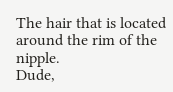The hair that is located around the rim of the nipple.
Dude,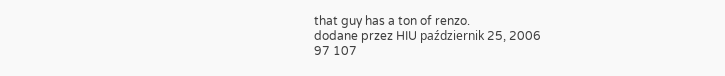that guy has a ton of renzo.
dodane przez HIU październik 25, 2006
97 107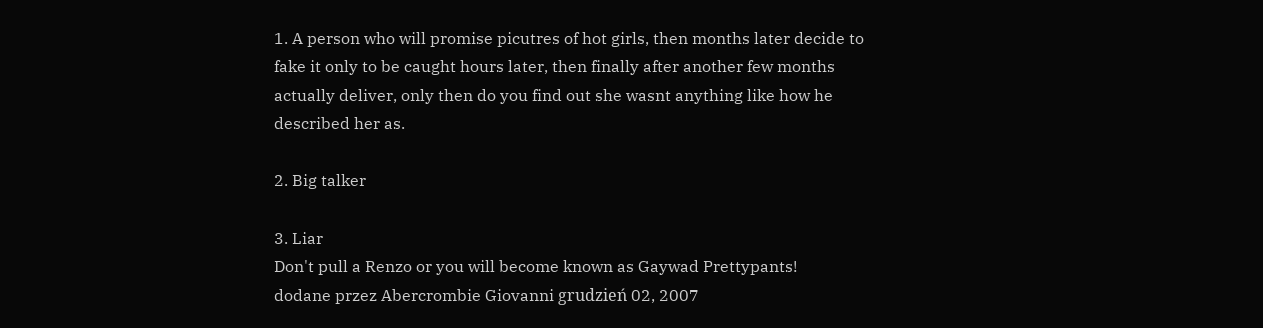1. A person who will promise picutres of hot girls, then months later decide to fake it only to be caught hours later, then finally after another few months actually deliver, only then do you find out she wasnt anything like how he described her as.

2. Big talker

3. Liar
Don't pull a Renzo or you will become known as Gaywad Prettypants!
dodane przez Abercrombie Giovanni grudzień 02, 2007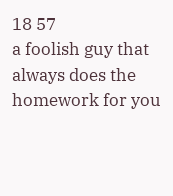18 57
a foolish guy that always does the homework for you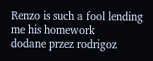Renzo is such a fool lending me his homework
dodane przez rodrigoz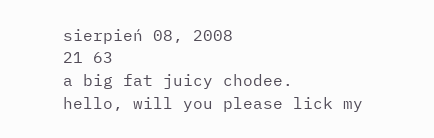sierpień 08, 2008
21 63
a big fat juicy chodee.
hello, will you please lick my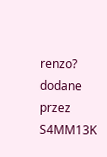renzo?
dodane przez S4MM13K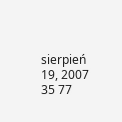sierpień 19, 2007
35 77